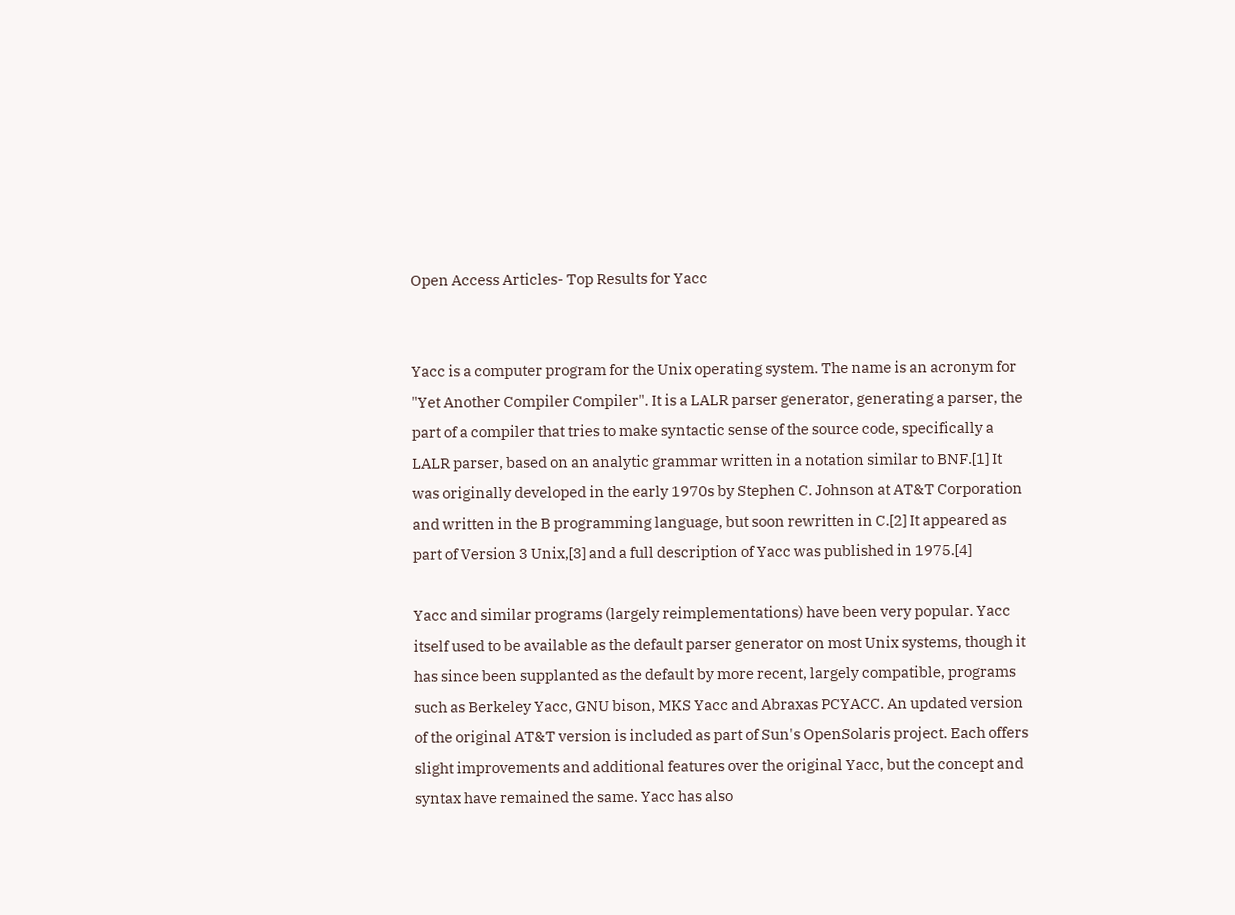Open Access Articles- Top Results for Yacc


Yacc is a computer program for the Unix operating system. The name is an acronym for "Yet Another Compiler Compiler". It is a LALR parser generator, generating a parser, the part of a compiler that tries to make syntactic sense of the source code, specifically a LALR parser, based on an analytic grammar written in a notation similar to BNF.[1] It was originally developed in the early 1970s by Stephen C. Johnson at AT&T Corporation and written in the B programming language, but soon rewritten in C.[2] It appeared as part of Version 3 Unix,[3] and a full description of Yacc was published in 1975.[4]

Yacc and similar programs (largely reimplementations) have been very popular. Yacc itself used to be available as the default parser generator on most Unix systems, though it has since been supplanted as the default by more recent, largely compatible, programs such as Berkeley Yacc, GNU bison, MKS Yacc and Abraxas PCYACC. An updated version of the original AT&T version is included as part of Sun's OpenSolaris project. Each offers slight improvements and additional features over the original Yacc, but the concept and syntax have remained the same. Yacc has also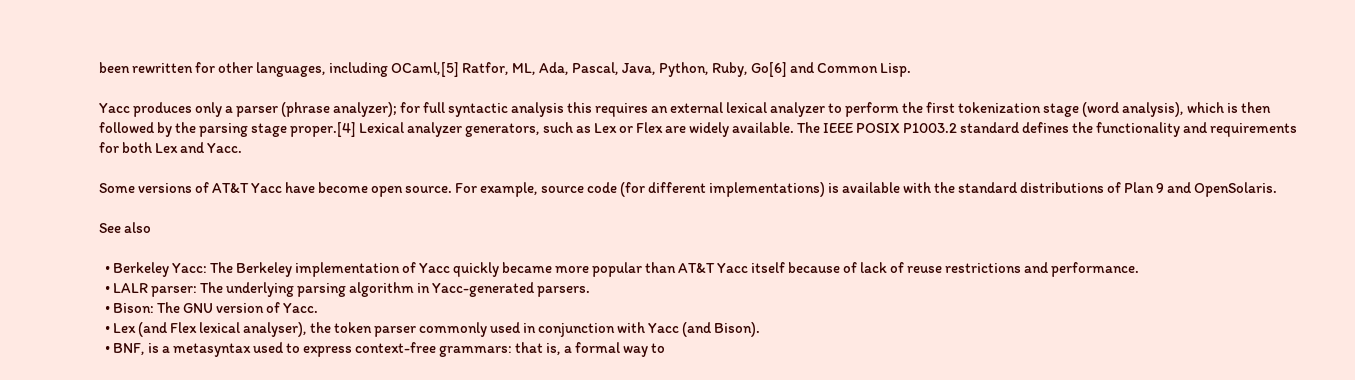been rewritten for other languages, including OCaml,[5] Ratfor, ML, Ada, Pascal, Java, Python, Ruby, Go[6] and Common Lisp.

Yacc produces only a parser (phrase analyzer); for full syntactic analysis this requires an external lexical analyzer to perform the first tokenization stage (word analysis), which is then followed by the parsing stage proper.[4] Lexical analyzer generators, such as Lex or Flex are widely available. The IEEE POSIX P1003.2 standard defines the functionality and requirements for both Lex and Yacc.

Some versions of AT&T Yacc have become open source. For example, source code (for different implementations) is available with the standard distributions of Plan 9 and OpenSolaris.

See also

  • Berkeley Yacc: The Berkeley implementation of Yacc quickly became more popular than AT&T Yacc itself because of lack of reuse restrictions and performance.
  • LALR parser: The underlying parsing algorithm in Yacc-generated parsers.
  • Bison: The GNU version of Yacc.
  • Lex (and Flex lexical analyser), the token parser commonly used in conjunction with Yacc (and Bison).
  • BNF, is a metasyntax used to express context-free grammars: that is, a formal way to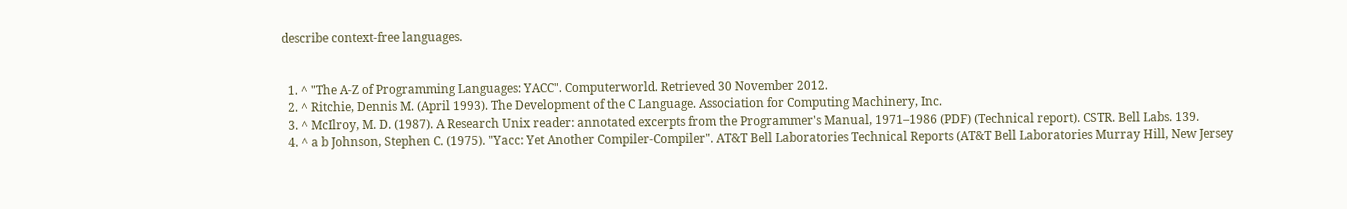describe context-free languages.


  1. ^ "The A-Z of Programming Languages: YACC". Computerworld. Retrieved 30 November 2012.
  2. ^ Ritchie, Dennis M. (April 1993). The Development of the C Language. Association for Computing Machinery, Inc.
  3. ^ McIlroy, M. D. (1987). A Research Unix reader: annotated excerpts from the Programmer's Manual, 1971–1986 (PDF) (Technical report). CSTR. Bell Labs. 139.
  4. ^ a b Johnson, Stephen C. (1975). "Yacc: Yet Another Compiler-Compiler". AT&T Bell Laboratories Technical Reports (AT&T Bell Laboratories Murray Hill, New Jersey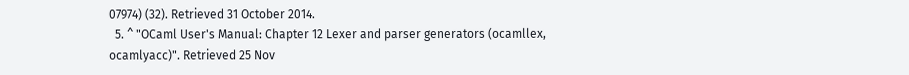07974) (32). Retrieved 31 October 2014.
  5. ^ "OCaml User's Manual: Chapter 12 Lexer and parser generators (ocamllex, ocamlyacc)". Retrieved 25 Nov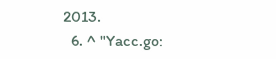2013.
  6. ^ "Yacc.go: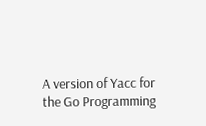A version of Yacc for the Go Programming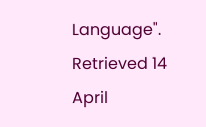Language". Retrieved 14 April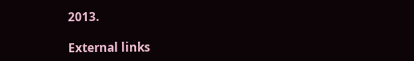2013.

External links